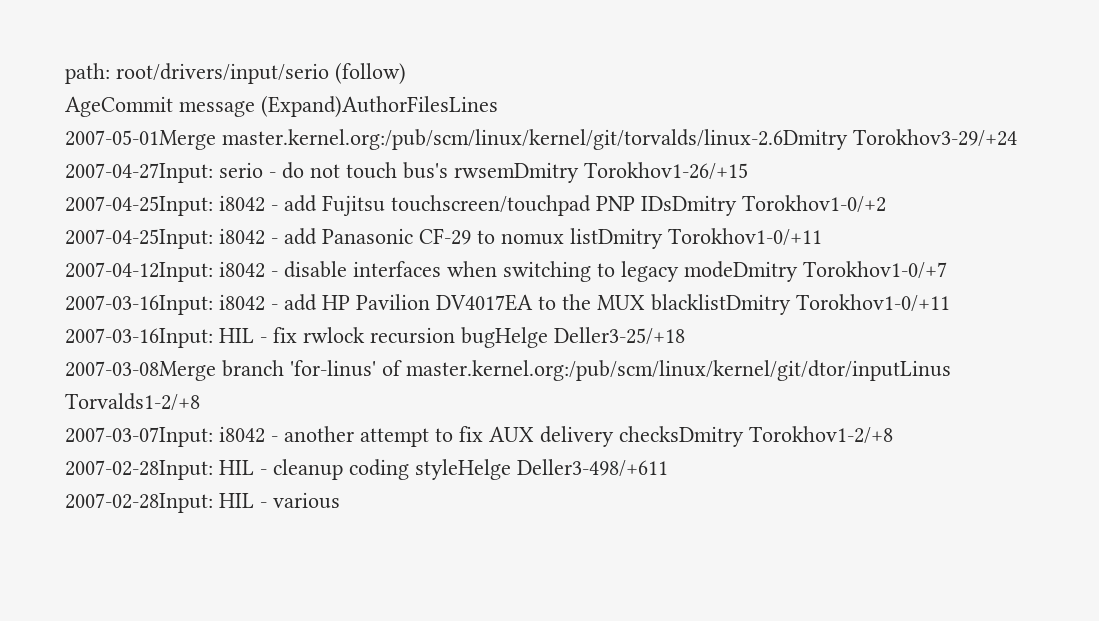path: root/drivers/input/serio (follow)
AgeCommit message (Expand)AuthorFilesLines
2007-05-01Merge master.kernel.org:/pub/scm/linux/kernel/git/torvalds/linux-2.6Dmitry Torokhov3-29/+24
2007-04-27Input: serio - do not touch bus's rwsemDmitry Torokhov1-26/+15
2007-04-25Input: i8042 - add Fujitsu touchscreen/touchpad PNP IDsDmitry Torokhov1-0/+2
2007-04-25Input: i8042 - add Panasonic CF-29 to nomux listDmitry Torokhov1-0/+11
2007-04-12Input: i8042 - disable interfaces when switching to legacy modeDmitry Torokhov1-0/+7
2007-03-16Input: i8042 - add HP Pavilion DV4017EA to the MUX blacklistDmitry Torokhov1-0/+11
2007-03-16Input: HIL - fix rwlock recursion bugHelge Deller3-25/+18
2007-03-08Merge branch 'for-linus' of master.kernel.org:/pub/scm/linux/kernel/git/dtor/inputLinus Torvalds1-2/+8
2007-03-07Input: i8042 - another attempt to fix AUX delivery checksDmitry Torokhov1-2/+8
2007-02-28Input: HIL - cleanup coding styleHelge Deller3-498/+611
2007-02-28Input: HIL - various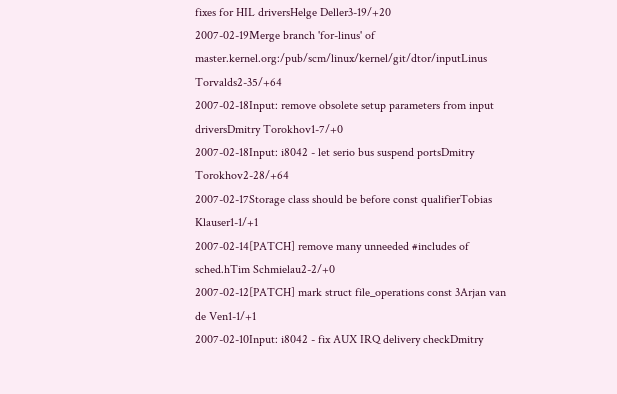fixes for HIL driversHelge Deller3-19/+20
2007-02-19Merge branch 'for-linus' of master.kernel.org:/pub/scm/linux/kernel/git/dtor/inputLinus Torvalds2-35/+64
2007-02-18Input: remove obsolete setup parameters from input driversDmitry Torokhov1-7/+0
2007-02-18Input: i8042 - let serio bus suspend portsDmitry Torokhov2-28/+64
2007-02-17Storage class should be before const qualifierTobias Klauser1-1/+1
2007-02-14[PATCH] remove many unneeded #includes of sched.hTim Schmielau2-2/+0
2007-02-12[PATCH] mark struct file_operations const 3Arjan van de Ven1-1/+1
2007-02-10Input: i8042 - fix AUX IRQ delivery checkDmitry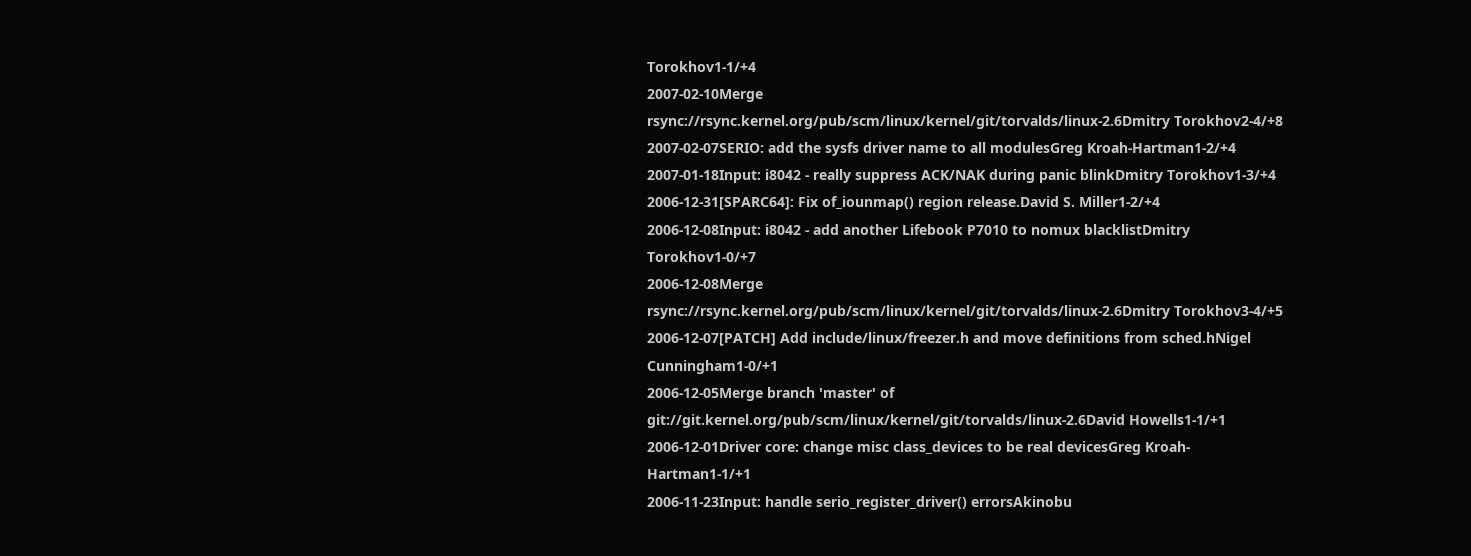Torokhov1-1/+4
2007-02-10Merge rsync://rsync.kernel.org/pub/scm/linux/kernel/git/torvalds/linux-2.6Dmitry Torokhov2-4/+8
2007-02-07SERIO: add the sysfs driver name to all modulesGreg Kroah-Hartman1-2/+4
2007-01-18Input: i8042 - really suppress ACK/NAK during panic blinkDmitry Torokhov1-3/+4
2006-12-31[SPARC64]: Fix of_iounmap() region release.David S. Miller1-2/+4
2006-12-08Input: i8042 - add another Lifebook P7010 to nomux blacklistDmitry Torokhov1-0/+7
2006-12-08Merge rsync://rsync.kernel.org/pub/scm/linux/kernel/git/torvalds/linux-2.6Dmitry Torokhov3-4/+5
2006-12-07[PATCH] Add include/linux/freezer.h and move definitions from sched.hNigel Cunningham1-0/+1
2006-12-05Merge branch 'master' of git://git.kernel.org/pub/scm/linux/kernel/git/torvalds/linux-2.6David Howells1-1/+1
2006-12-01Driver core: change misc class_devices to be real devicesGreg Kroah-Hartman1-1/+1
2006-11-23Input: handle serio_register_driver() errorsAkinobu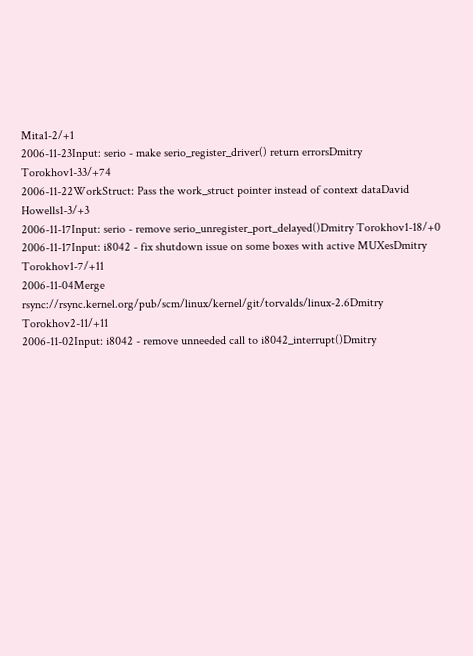Mita1-2/+1
2006-11-23Input: serio - make serio_register_driver() return errorsDmitry Torokhov1-33/+74
2006-11-22WorkStruct: Pass the work_struct pointer instead of context dataDavid Howells1-3/+3
2006-11-17Input: serio - remove serio_unregister_port_delayed()Dmitry Torokhov1-18/+0
2006-11-17Input: i8042 - fix shutdown issue on some boxes with active MUXesDmitry Torokhov1-7/+11
2006-11-04Merge rsync://rsync.kernel.org/pub/scm/linux/kernel/git/torvalds/linux-2.6Dmitry Torokhov2-11/+11
2006-11-02Input: i8042 - remove unneeded call to i8042_interrupt()Dmitry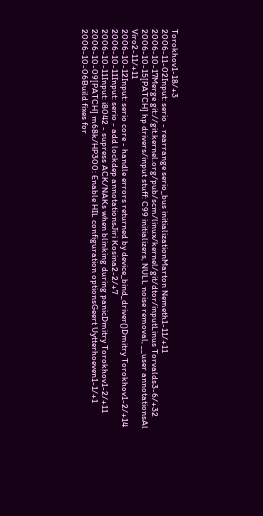Torokhov1-18/+3
2006-11-02Input: serio - rearrange serio_bus initializationMarton Nemeth1-11/+11
2006-10-17Merge git://git.kernel.org/pub/scm/linux/kernel/git/dtor/inputLinus Torvalds3-6/+32
2006-10-15[PATCH] hp drivers/input stuff: C99 initializers, NULL noise removal, __user annotationsAl Viro2-11/+11
2006-10-12Input: serio core - handle errors returned by device_bind_driver()Dmitry Torokhov1-2/+14
2006-10-11Input: serio - add lockdep annotationsJiri Kosina2-2/+7
2006-10-11Input: i8042 - supress ACK/NAKs when blinking during panicDmitry Torokhov1-2/+11
2006-10-09[PATCH] m68k/HP300: Enable HIL configuration optionsGeert Uytterhoeven1-1/+1
2006-10-06Build fixes for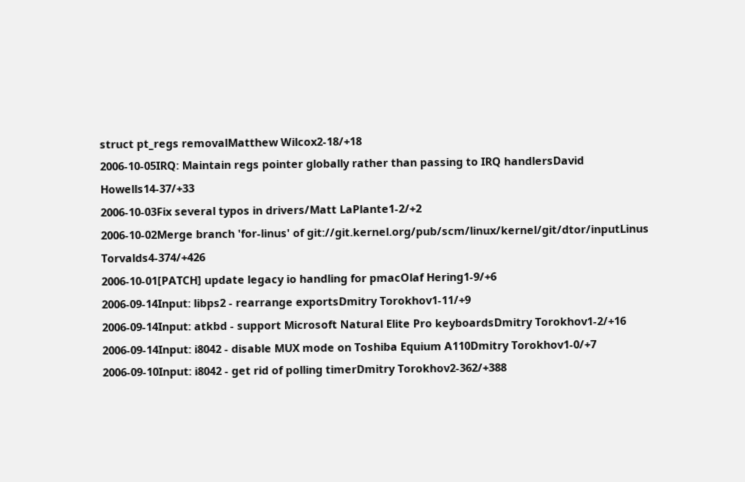struct pt_regs removalMatthew Wilcox2-18/+18
2006-10-05IRQ: Maintain regs pointer globally rather than passing to IRQ handlersDavid Howells14-37/+33
2006-10-03Fix several typos in drivers/Matt LaPlante1-2/+2
2006-10-02Merge branch 'for-linus' of git://git.kernel.org/pub/scm/linux/kernel/git/dtor/inputLinus Torvalds4-374/+426
2006-10-01[PATCH] update legacy io handling for pmacOlaf Hering1-9/+6
2006-09-14Input: libps2 - rearrange exportsDmitry Torokhov1-11/+9
2006-09-14Input: atkbd - support Microsoft Natural Elite Pro keyboardsDmitry Torokhov1-2/+16
2006-09-14Input: i8042 - disable MUX mode on Toshiba Equium A110Dmitry Torokhov1-0/+7
2006-09-10Input: i8042 - get rid of polling timerDmitry Torokhov2-362/+388